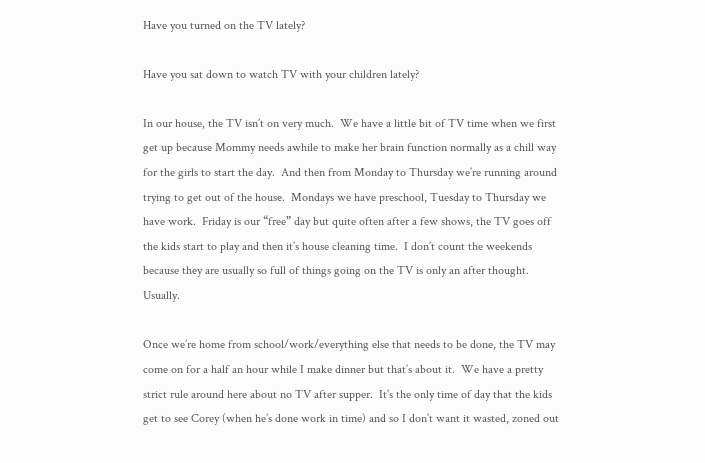Have you turned on the TV lately?

Have you sat down to watch TV with your children lately?

In our house, the TV isn’t on very much.  We have a little bit of TV time when we first get up because Mommy needs awhile to make her brain function normally as a chill way for the girls to start the day.  And then from Monday to Thursday we’re running around trying to get out of the house.  Mondays we have preschool, Tuesday to Thursday we have work.  Friday is our “free” day but quite often after a few shows, the TV goes off the kids start to play and then it’s house cleaning time.  I don’t count the weekends because they are usually so full of things going on the TV is only an after thought. Usually.

Once we’re home from school/work/everything else that needs to be done, the TV may come on for a half an hour while I make dinner but that’s about it.  We have a pretty strict rule around here about no TV after supper.  It’s the only time of day that the kids get to see Corey (when he’s done work in time) and so I don’t want it wasted, zoned out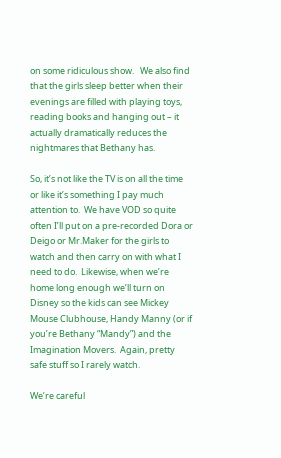on some ridiculous show.   We also find that the girls sleep better when their evenings are filled with playing toys, reading books and hanging out – it actually dramatically reduces the nightmares that Bethany has.

So, it’s not like the TV is on all the time or like it’s something I pay much attention to.  We have VOD so quite often I’ll put on a pre-recorded Dora or Deigo or Mr.Maker for the girls to watch and then carry on with what I need to do.  Likewise, when we’re home long enough we’ll turn on Disney so the kids can see Mickey Mouse Clubhouse, Handy Manny (or if you’re Bethany “Mandy”) and the Imagination Movers.  Again, pretty safe stuff so I rarely watch.

We’re careful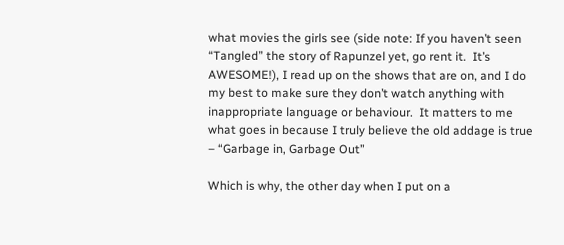what movies the girls see (side note: If you haven’t seen “Tangled” the story of Rapunzel yet, go rent it.  It’s AWESOME!), I read up on the shows that are on, and I do my best to make sure they don’t watch anything with inappropriate language or behaviour.  It matters to me what goes in because I truly believe the old addage is true – “Garbage in, Garbage Out”

Which is why, the other day when I put on a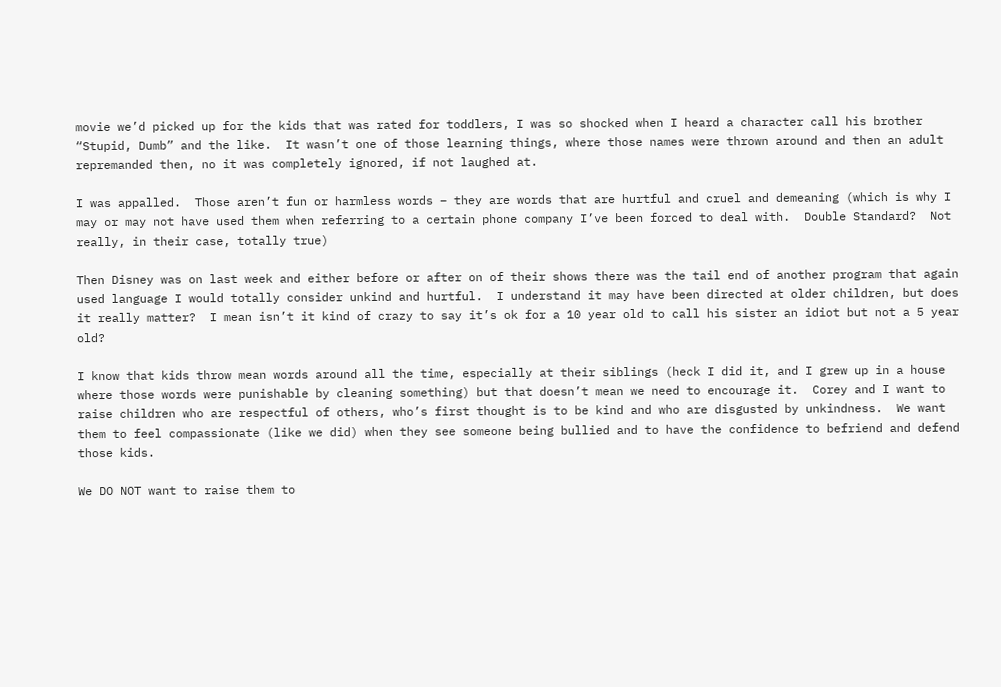movie we’d picked up for the kids that was rated for toddlers, I was so shocked when I heard a character call his brother “Stupid, Dumb” and the like.  It wasn’t one of those learning things, where those names were thrown around and then an adult repremanded then, no it was completely ignored, if not laughed at.

I was appalled.  Those aren’t fun or harmless words – they are words that are hurtful and cruel and demeaning (which is why I may or may not have used them when referring to a certain phone company I’ve been forced to deal with.  Double Standard?  Not really, in their case, totally true)

Then Disney was on last week and either before or after on of their shows there was the tail end of another program that again used language I would totally consider unkind and hurtful.  I understand it may have been directed at older children, but does it really matter?  I mean isn’t it kind of crazy to say it’s ok for a 10 year old to call his sister an idiot but not a 5 year old?

I know that kids throw mean words around all the time, especially at their siblings (heck I did it, and I grew up in a house where those words were punishable by cleaning something) but that doesn’t mean we need to encourage it.  Corey and I want to raise children who are respectful of others, who’s first thought is to be kind and who are disgusted by unkindness.  We want them to feel compassionate (like we did) when they see someone being bullied and to have the confidence to befriend and defend those kids.

We DO NOT want to raise them to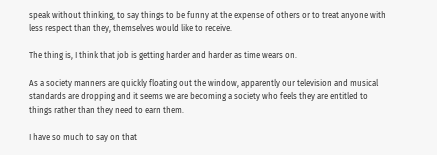speak without thinking, to say things to be funny at the expense of others or to treat anyone with less respect than they, themselves would like to receive.

The thing is, I think that job is getting harder and harder as time wears on.

As a society manners are quickly floating out the window, apparently our television and musical standards are dropping and it seems we are becoming a society who feels they are entitled to things rather than they need to earn them.

I have so much to say on that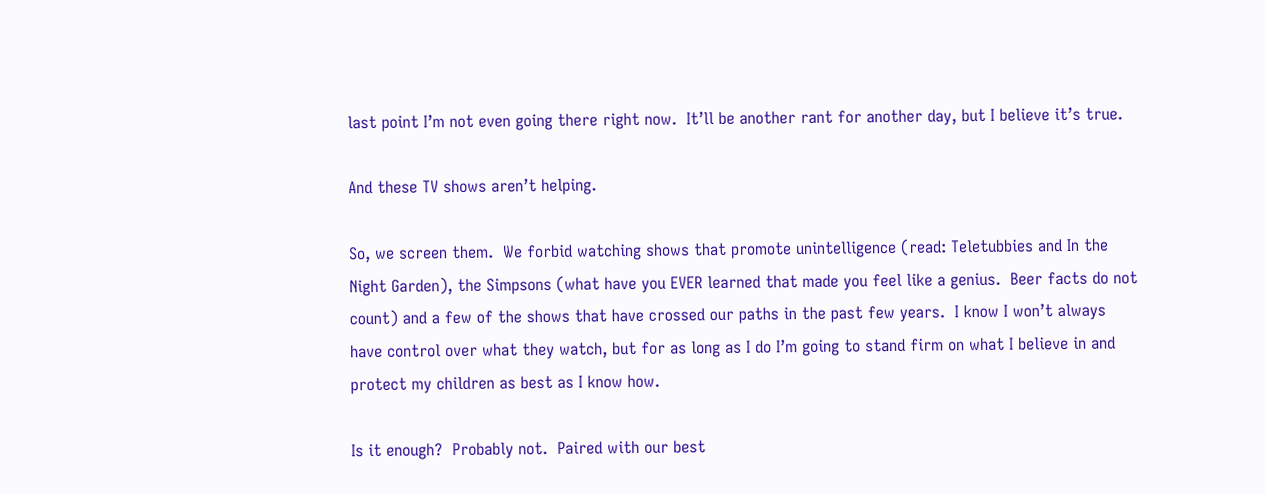last point I’m not even going there right now.  It’ll be another rant for another day, but I believe it’s true.

And these TV shows aren’t helping.

So, we screen them.  We forbid watching shows that promote unintelligence (read: Teletubbies and In the Night Garden), the Simpsons (what have you EVER learned that made you feel like a genius.  Beer facts do not count) and a few of the shows that have crossed our paths in the past few years.  I know I won’t always have control over what they watch, but for as long as I do I’m going to stand firm on what I believe in and protect my children as best as I know how.

Is it enough?  Probably not.  Paired with our best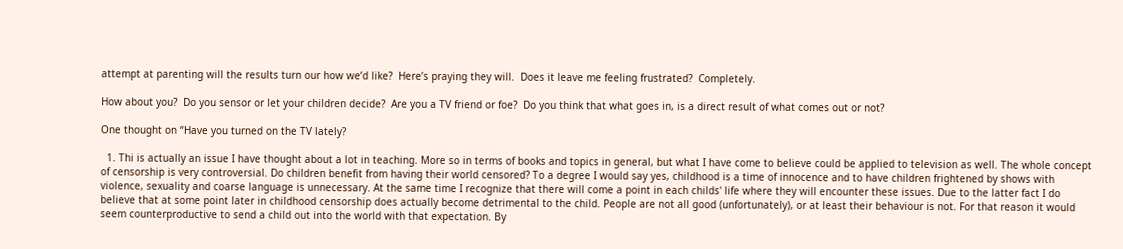attempt at parenting will the results turn our how we’d like?  Here’s praying they will.  Does it leave me feeling frustrated?  Completely.

How about you?  Do you sensor or let your children decide?  Are you a TV friend or foe?  Do you think that what goes in, is a direct result of what comes out or not?

One thought on “Have you turned on the TV lately?

  1. Thi is actually an issue I have thought about a lot in teaching. More so in terms of books and topics in general, but what I have come to believe could be applied to television as well. The whole concept of censorship is very controversial. Do children benefit from having their world censored? To a degree I would say yes, childhood is a time of innocence and to have children frightened by shows with violence, sexuality and coarse language is unnecessary. At the same time I recognize that there will come a point in each childs' life where they will encounter these issues. Due to the latter fact I do believe that at some point later in childhood censorship does actually become detrimental to the child. People are not all good (unfortunately), or at least their behaviour is not. For that reason it would seem counterproductive to send a child out into the world with that expectation. By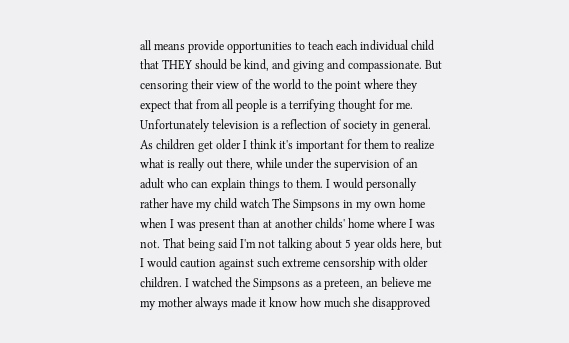all means provide opportunities to teach each individual child that THEY should be kind, and giving and compassionate. But censoring their view of the world to the point where they expect that from all people is a terrifying thought for me. Unfortunately television is a reflection of society in general. As children get older I think it's important for them to realize what is really out there, while under the supervision of an adult who can explain things to them. I would personally rather have my child watch The Simpsons in my own home when I was present than at another childs' home where I was not. That being said I'm not talking about 5 year olds here, but I would caution against such extreme censorship with older children. I watched the Simpsons as a preteen, an believe me my mother always made it know how much she disapproved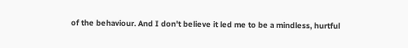of the behaviour. And I don't believe it led me to be a mindless, hurtful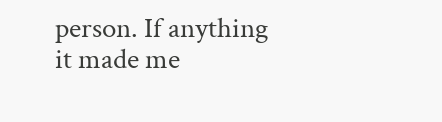person. If anything it made me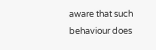aware that such behaviour does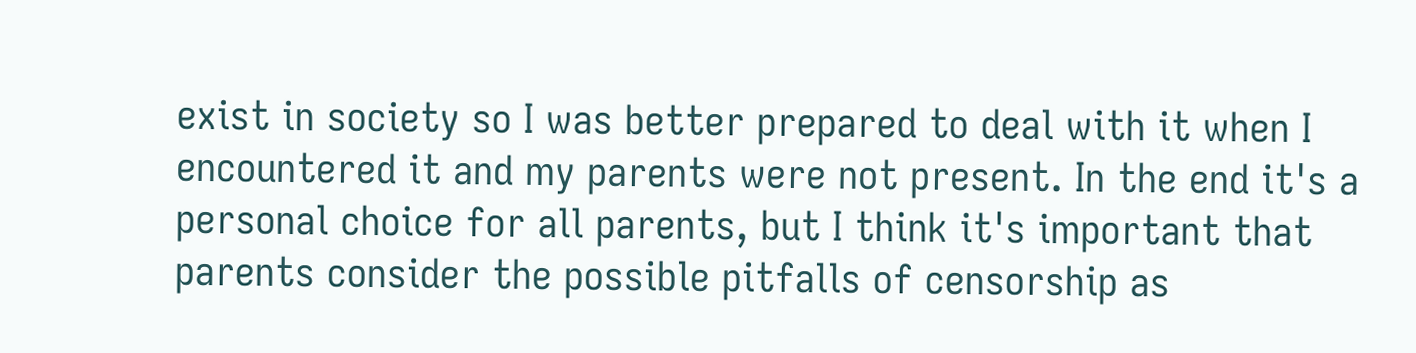exist in society so I was better prepared to deal with it when I encountered it and my parents were not present. In the end it's a personal choice for all parents, but I think it's important that parents consider the possible pitfalls of censorship as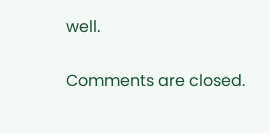well.

Comments are closed.